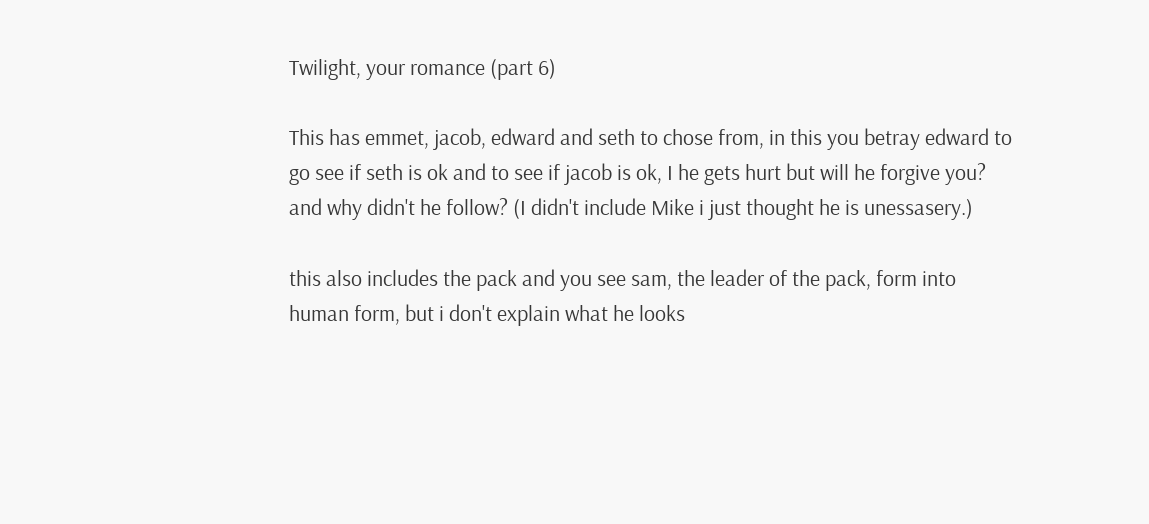Twilight, your romance (part 6)

This has emmet, jacob, edward and seth to chose from, in this you betray edward to go see if seth is ok and to see if jacob is ok, I he gets hurt but will he forgive you? and why didn't he follow? (I didn't include Mike i just thought he is unessasery.)

this also includes the pack and you see sam, the leader of the pack, form into human form, but i don't explain what he looks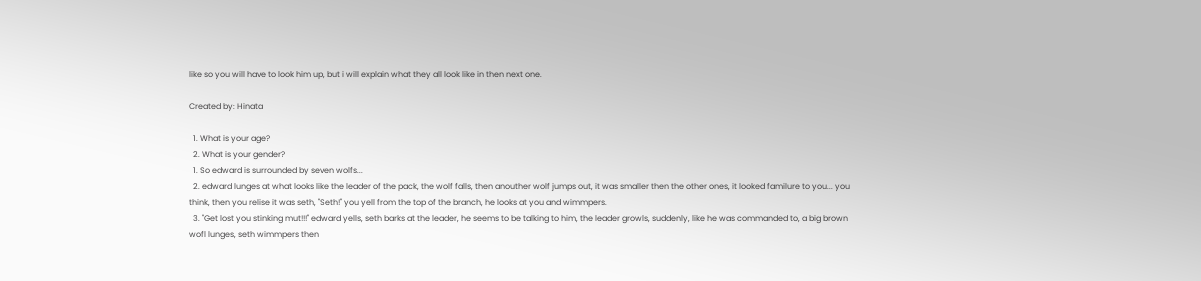like so you will have to look him up, but i will explain what they all look like in then next one.

Created by: Hinata

  1. What is your age?
  2. What is your gender?
  1. So edward is surrounded by seven wolfs...
  2. edward lunges at what looks like the leader of the pack, the wolf falls, then anouther wolf jumps out, it was smaller then the other ones, it looked familure to you... you think, then you relise it was seth, "Seth!" you yell from the top of the branch, he looks at you and wimmpers.
  3. "Get lost you stinking mut!!!" edward yells, seth barks at the leader, he seems to be talking to him, the leader growls, suddenly, like he was commanded to, a big brown wofl lunges, seth wimmpers then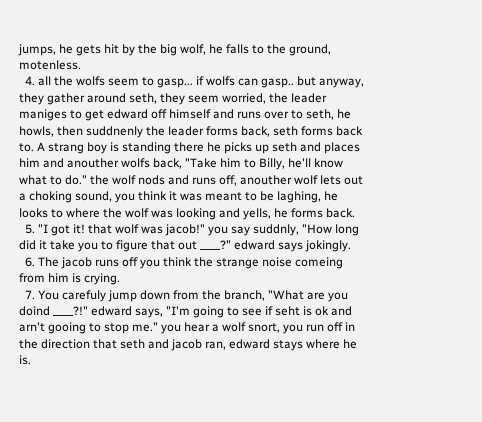jumps, he gets hit by the big wolf, he falls to the ground, motenless.
  4. all the wolfs seem to gasp... if wolfs can gasp.. but anyway, they gather around seth, they seem worried, the leader maniges to get edward off himself and runs over to seth, he howls, then suddnenly the leader forms back, seth forms back to. A strang boy is standing there he picks up seth and places him and anouther wolfs back, "Take him to Billy, he'll know what to do." the wolf nods and runs off, anouther wolf lets out a choking sound, you think it was meant to be laghing, he looks to where the wolf was looking and yells, he forms back.
  5. "I got it! that wolf was jacob!" you say suddnly, "How long did it take you to figure that out ____?" edward says jokingly.
  6. The jacob runs off you think the strange noise comeing from him is crying.
  7. You carefuly jump down from the branch, "What are you doind ____?!" edward says, "I'm going to see if seht is ok and arn't gooing to stop me." you hear a wolf snort, you run off in the direction that seth and jacob ran, edward stays where he is.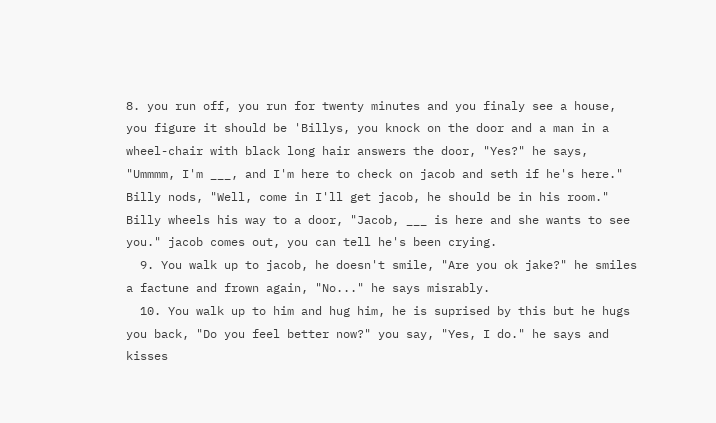8. you run off, you run for twenty minutes and you finaly see a house, you figure it should be 'Billys, you knock on the door and a man in a wheel-chair with black long hair answers the door, "Yes?" he says, "Ummmm, I'm ___, and I'm here to check on jacob and seth if he's here." Billy nods, "Well, come in I'll get jacob, he should be in his room." Billy wheels his way to a door, "Jacob, ___ is here and she wants to see you." jacob comes out, you can tell he's been crying.
  9. You walk up to jacob, he doesn't smile, "Are you ok jake?" he smiles a factune and frown again, "No..." he says misrably.
  10. You walk up to him and hug him, he is suprised by this but he hugs you back, "Do you feel better now?" you say, "Yes, I do." he says and kisses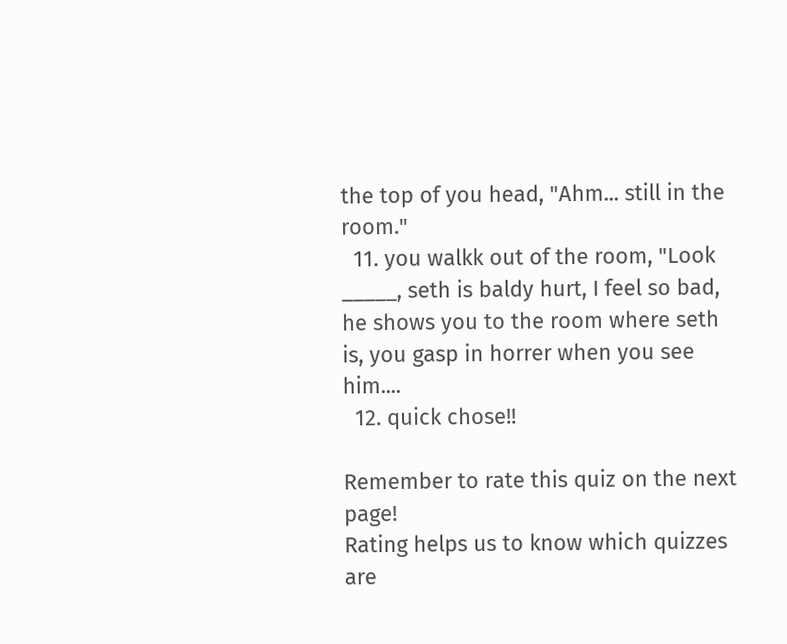the top of you head, "Ahm... still in the room."
  11. you walkk out of the room, "Look _____, seth is baldy hurt, I feel so bad, he shows you to the room where seth is, you gasp in horrer when you see him....
  12. quick chose!!

Remember to rate this quiz on the next page!
Rating helps us to know which quizzes are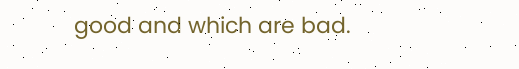good and which are bad.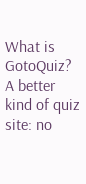What is GotoQuiz? A better kind of quiz site: no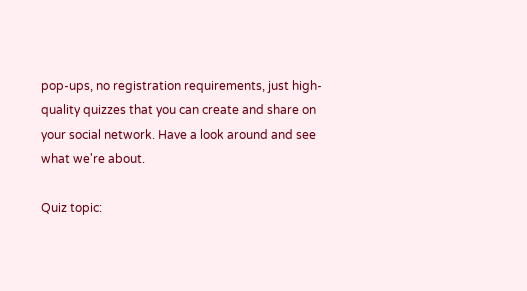pop-ups, no registration requirements, just high-quality quizzes that you can create and share on your social network. Have a look around and see what we're about.

Quiz topic: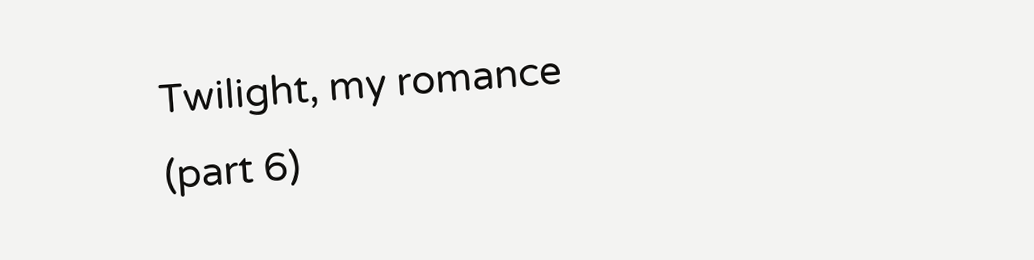Twilight, my romance (part 6)